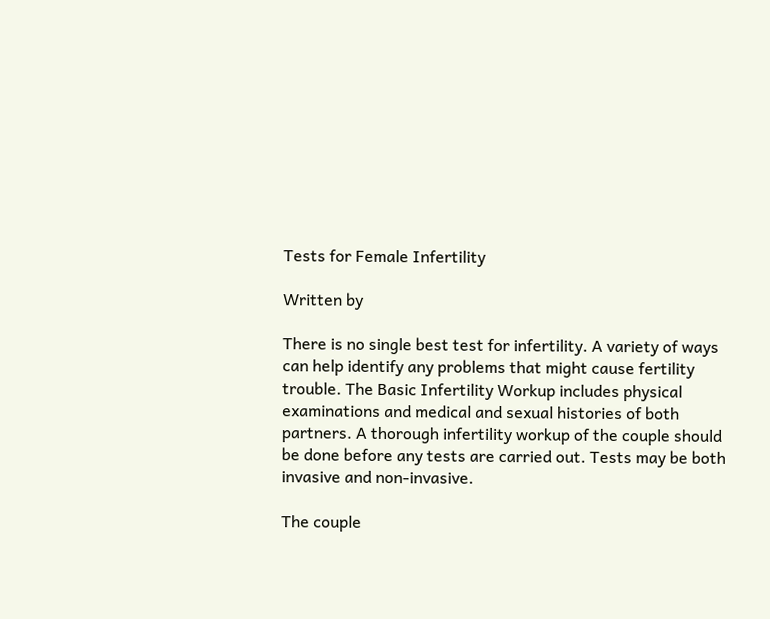Tests for Female Infertility

Written by

There is no single best test for infertility. A variety of ways can help identify any problems that might cause fertility trouble. The Basic Infertility Workup includes physical examinations and medical and sexual histories of both partners. A thorough infertility workup of the couple should be done before any tests are carried out. Tests may be both invasive and non-invasive.

The couple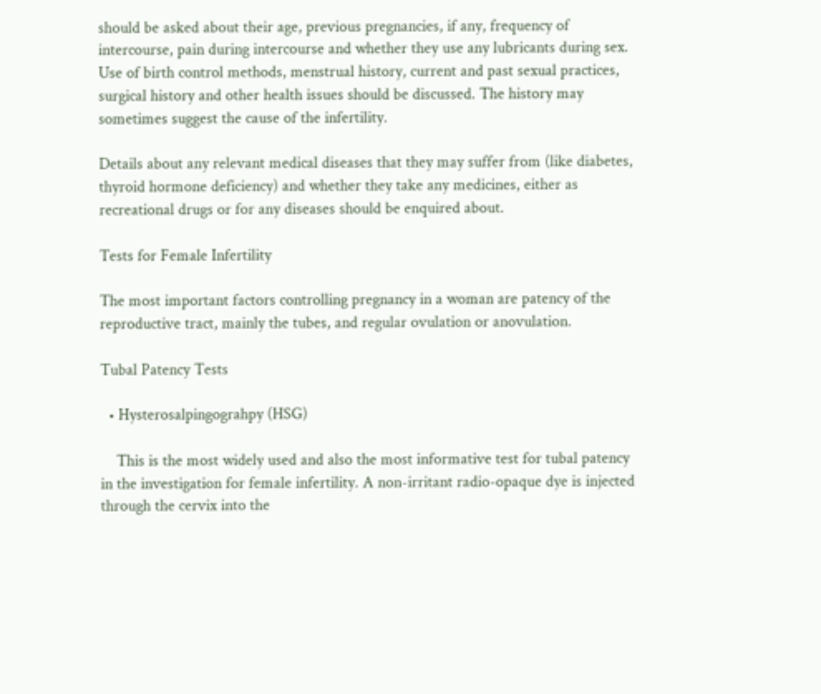should be asked about their age, previous pregnancies, if any, frequency of intercourse, pain during intercourse and whether they use any lubricants during sex. Use of birth control methods, menstrual history, current and past sexual practices, surgical history and other health issues should be discussed. The history may sometimes suggest the cause of the infertility.

Details about any relevant medical diseases that they may suffer from (like diabetes, thyroid hormone deficiency) and whether they take any medicines, either as recreational drugs or for any diseases should be enquired about.

Tests for Female Infertility

The most important factors controlling pregnancy in a woman are patency of the reproductive tract, mainly the tubes, and regular ovulation or anovulation.

Tubal Patency Tests

  • Hysterosalpingograhpy (HSG)

    This is the most widely used and also the most informative test for tubal patency in the investigation for female infertility. A non-irritant radio-opaque dye is injected through the cervix into the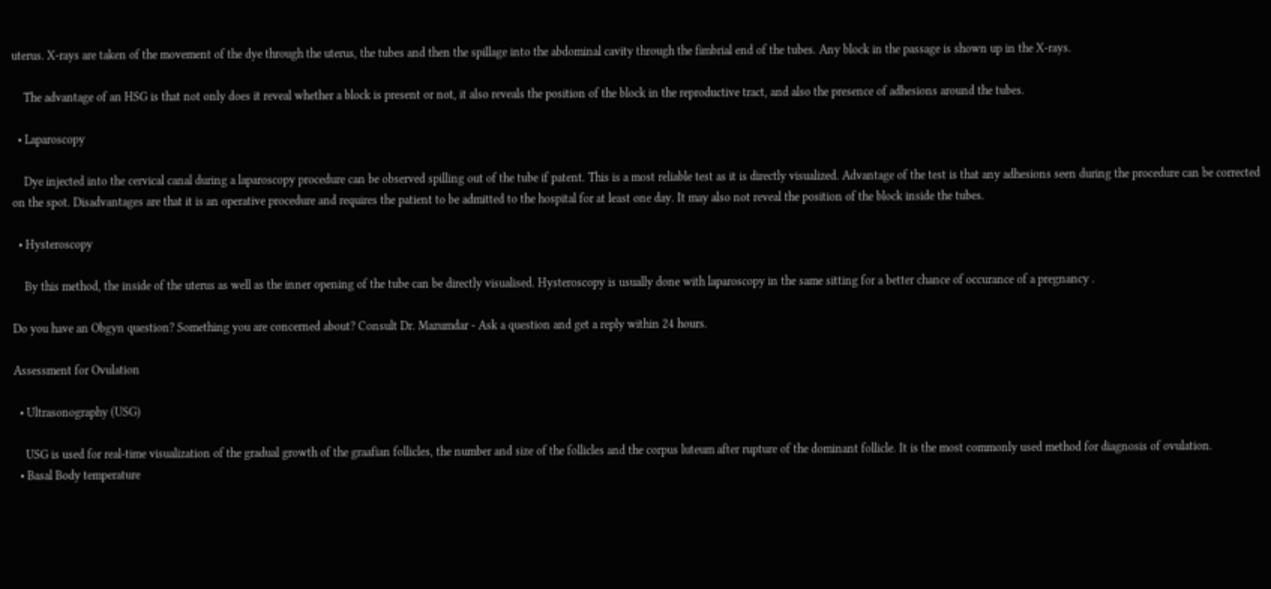uterus. X-rays are taken of the movement of the dye through the uterus, the tubes and then the spillage into the abdominal cavity through the fimbrial end of the tubes. Any block in the passage is shown up in the X-rays.

    The advantage of an HSG is that not only does it reveal whether a block is present or not, it also reveals the position of the block in the reproductive tract, and also the presence of adhesions around the tubes.

  • Laparoscopy

    Dye injected into the cervical canal during a laparoscopy procedure can be observed spilling out of the tube if patent. This is a most reliable test as it is directly visualized. Advantage of the test is that any adhesions seen during the procedure can be corrected on the spot. Disadvantages are that it is an operative procedure and requires the patient to be admitted to the hospital for at least one day. It may also not reveal the position of the block inside the tubes.

  • Hysteroscopy

    By this method, the inside of the uterus as well as the inner opening of the tube can be directly visualised. Hysteroscopy is usually done with laparoscopy in the same sitting for a better chance of occurance of a pregnancy .

Do you have an Obgyn question? Something you are concerned about? Consult Dr. Mazumdar - Ask a question and get a reply within 24 hours.

Assessment for Ovulation

  • Ultrasonography (USG)

    USG is used for real-time visualization of the gradual growth of the graafian follicles, the number and size of the follicles and the corpus luteum after rupture of the dominant follicle. It is the most commonly used method for diagnosis of ovulation.
  • Basal Body temperature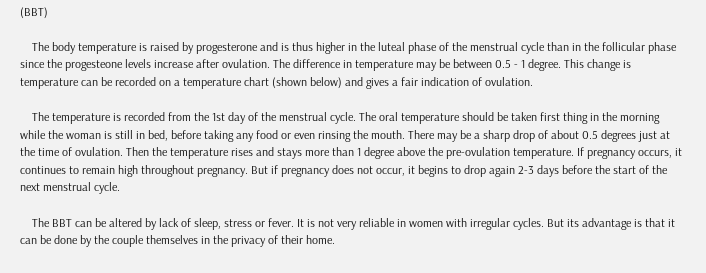(BBT)

    The body temperature is raised by progesterone and is thus higher in the luteal phase of the menstrual cycle than in the follicular phase since the progesteone levels increase after ovulation. The difference in temperature may be between 0.5 - 1 degree. This change is temperature can be recorded on a temperature chart (shown below) and gives a fair indication of ovulation.

    The temperature is recorded from the 1st day of the menstrual cycle. The oral temperature should be taken first thing in the morning while the woman is still in bed, before taking any food or even rinsing the mouth. There may be a sharp drop of about 0.5 degrees just at the time of ovulation. Then the temperature rises and stays more than 1 degree above the pre-ovulation temperature. If pregnancy occurs, it continues to remain high throughout pregnancy. But if pregnancy does not occur, it begins to drop again 2-3 days before the start of the next menstrual cycle.

    The BBT can be altered by lack of sleep, stress or fever. It is not very reliable in women with irregular cycles. But its advantage is that it can be done by the couple themselves in the privacy of their home.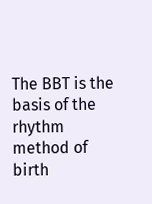The BBT is the basis of the rhythm method of birth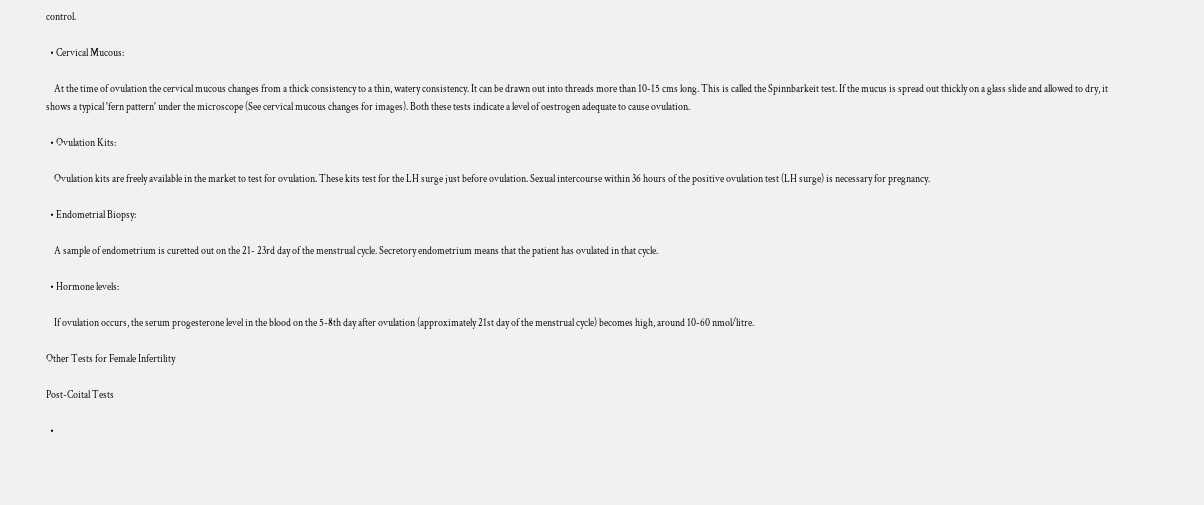control.

  • Cervical Mucous:

    At the time of ovulation the cervical mucous changes from a thick consistency to a thin, watery consistency. It can be drawn out into threads more than 10-15 cms long. This is called the Spinnbarkeit test. If the mucus is spread out thickly on a glass slide and allowed to dry, it shows a typical 'fern pattern' under the microscope (See cervical mucous changes for images). Both these tests indicate a level of oestrogen adequate to cause ovulation.

  • Ovulation Kits:

    Ovulation kits are freely available in the market to test for ovulation. These kits test for the LH surge just before ovulation. Sexual intercourse within 36 hours of the positive ovulation test (LH surge) is necessary for pregnancy.

  • Endometrial Biopsy:

    A sample of endometrium is curetted out on the 21- 23rd day of the menstrual cycle. Secretory endometrium means that the patient has ovulated in that cycle.

  • Hormone levels:

    If ovulation occurs, the serum progesterone level in the blood on the 5-8th day after ovulation (approximately 21st day of the menstrual cycle) becomes high, around 10-60 nmol/litre.

Other Tests for Female Infertility

Post-Coital Tests

  •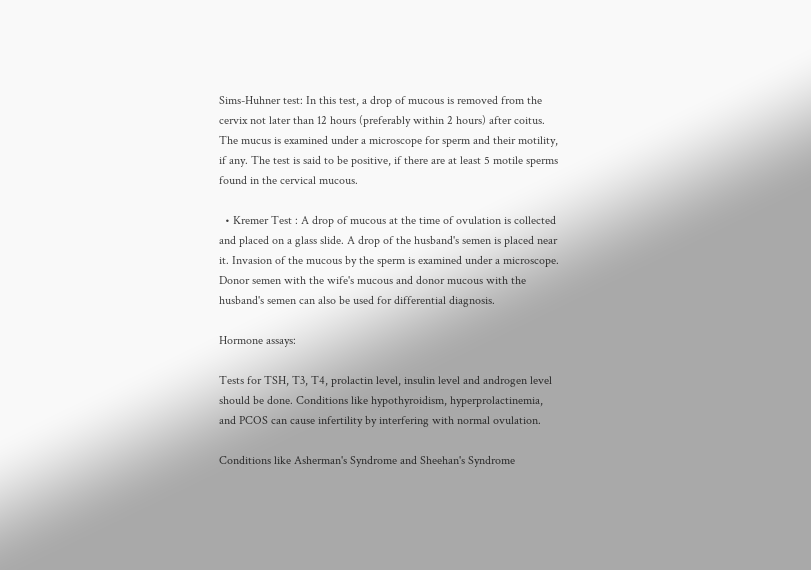Sims-Huhner test: In this test, a drop of mucous is removed from the cervix not later than 12 hours (preferably within 2 hours) after coitus. The mucus is examined under a microscope for sperm and their motility, if any. The test is said to be positive, if there are at least 5 motile sperms found in the cervical mucous.

  • Kremer Test : A drop of mucous at the time of ovulation is collected and placed on a glass slide. A drop of the husband's semen is placed near it. Invasion of the mucous by the sperm is examined under a microscope. Donor semen with the wife's mucous and donor mucous with the husband's semen can also be used for differential diagnosis.

Hormone assays:

Tests for TSH, T3, T4, prolactin level, insulin level and androgen level should be done. Conditions like hypothyroidism, hyperprolactinemia, and PCOS can cause infertility by interfering with normal ovulation.

Conditions like Asherman's Syndrome and Sheehan's Syndrome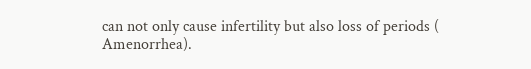can not only cause infertility but also loss of periods ( Amenorrhea).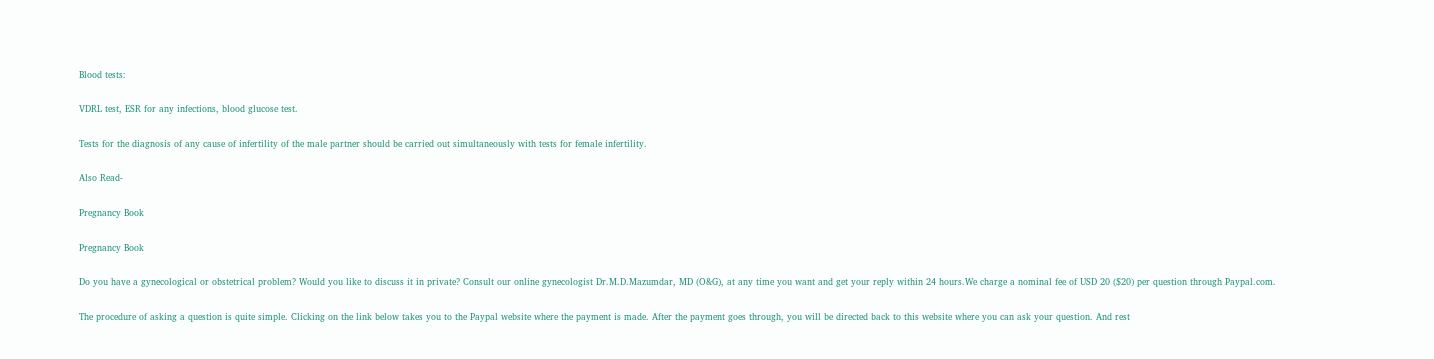Blood tests:

VDRL test, ESR for any infections, blood glucose test.

Tests for the diagnosis of any cause of infertility of the male partner should be carried out simultaneously with tests for female infertility.

Also Read-

Pregnancy Book

Pregnancy Book

Do you have a gynecological or obstetrical problem? Would you like to discuss it in private? Consult our online gynecologist Dr.M.D.Mazumdar, MD (O&G), at any time you want and get your reply within 24 hours.We charge a nominal fee of USD 20 ($20) per question through Paypal.com.

The procedure of asking a question is quite simple. Clicking on the link below takes you to the Paypal website where the payment is made. After the payment goes through, you will be directed back to this website where you can ask your question. And rest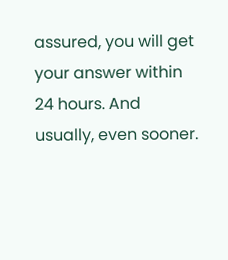assured, you will get your answer within 24 hours. And usually, even sooner.